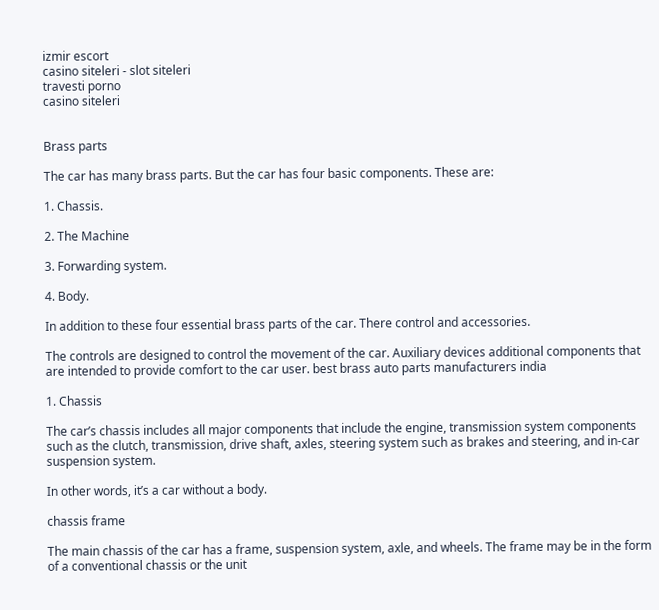izmir escort
casino siteleri - slot siteleri
travesti porno
casino siteleri


Brass parts

The car has many brass parts. But the car has four basic components. These are:

1. Chassis.

2. The Machine

3. Forwarding system.

4. Body.

In addition to these four essential brass parts of the car. There control and accessories.

The controls are designed to control the movement of the car. Auxiliary devices additional components that are intended to provide comfort to the car user. best brass auto parts manufacturers india

1. Chassis

The car’s chassis includes all major components that include the engine, transmission system components such as the clutch, transmission, drive shaft, axles, steering system such as brakes and steering, and in-car suspension system.

In other words, it’s a car without a body.

chassis frame

The main chassis of the car has a frame, suspension system, axle, and wheels. The frame may be in the form of a conventional chassis or the unit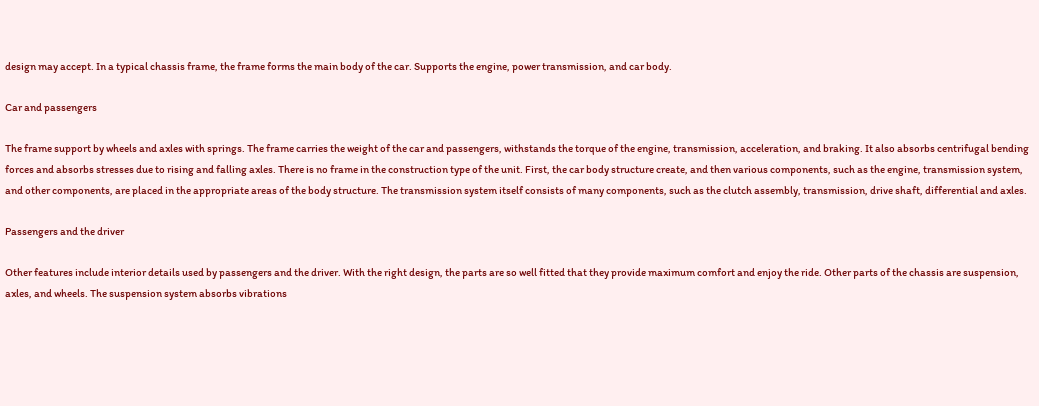design may accept. In a typical chassis frame, the frame forms the main body of the car. Supports the engine, power transmission, and car body.

Car and passengers

The frame support by wheels and axles with springs. The frame carries the weight of the car and passengers, withstands the torque of the engine, transmission, acceleration, and braking. It also absorbs centrifugal bending forces and absorbs stresses due to rising and falling axles. There is no frame in the construction type of the unit. First, the car body structure create, and then various components, such as the engine, transmission system, and other components, are placed in the appropriate areas of the body structure. The transmission system itself consists of many components, such as the clutch assembly, transmission, drive shaft, differential and axles.

Passengers and the driver

Other features include interior details used by passengers and the driver. With the right design, the parts are so well fitted that they provide maximum comfort and enjoy the ride. Other parts of the chassis are suspension, axles, and wheels. The suspension system absorbs vibrations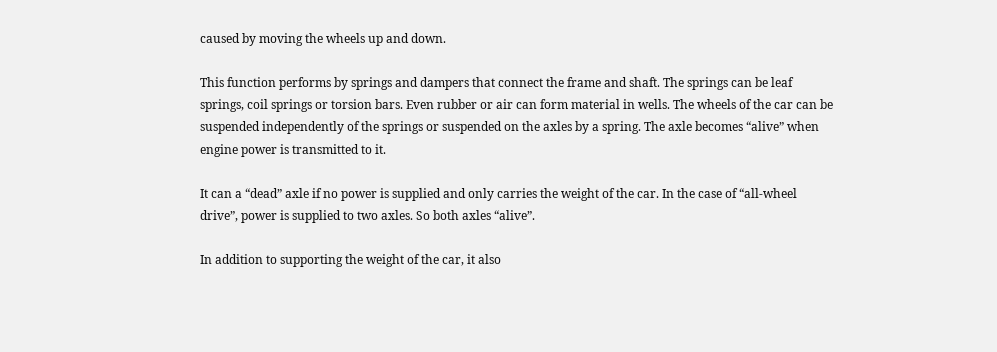caused by moving the wheels up and down.

This function performs by springs and dampers that connect the frame and shaft. The springs can be leaf springs, coil springs or torsion bars. Even rubber or air can form material in wells. The wheels of the car can be suspended independently of the springs or suspended on the axles by a spring. The axle becomes “alive” when engine power is transmitted to it.

It can a “dead” axle if no power is supplied and only carries the weight of the car. In the case of “all-wheel drive”, power is supplied to two axles. So both axles “alive”.

In addition to supporting the weight of the car, it also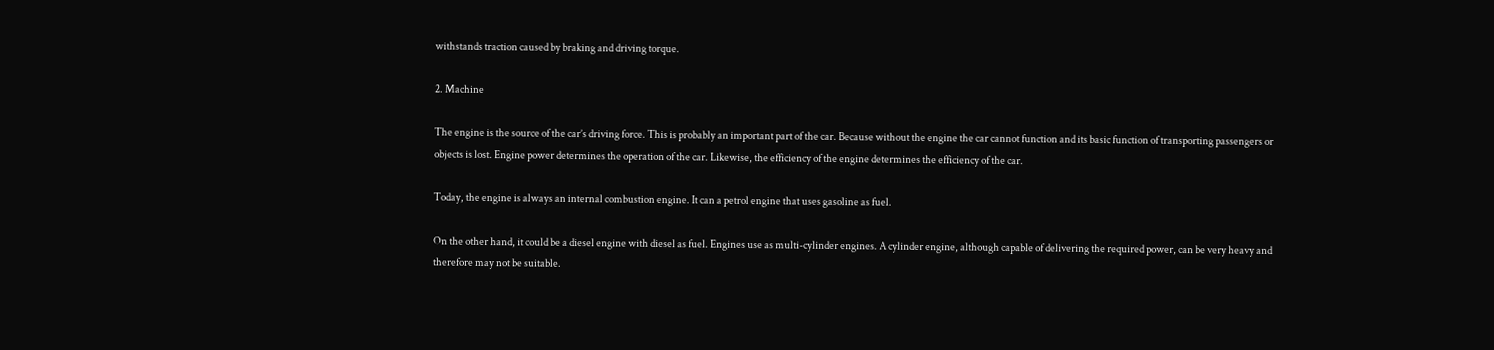withstands traction caused by braking and driving torque.

2. Machine

The engine is the source of the car’s driving force. This is probably an important part of the car. Because without the engine the car cannot function and its basic function of transporting passengers or objects is lost. Engine power determines the operation of the car. Likewise, the efficiency of the engine determines the efficiency of the car.

Today, the engine is always an internal combustion engine. It can a petrol engine that uses gasoline as fuel.

On the other hand, it could be a diesel engine with diesel as fuel. Engines use as multi-cylinder engines. A cylinder engine, although capable of delivering the required power, can be very heavy and therefore may not be suitable.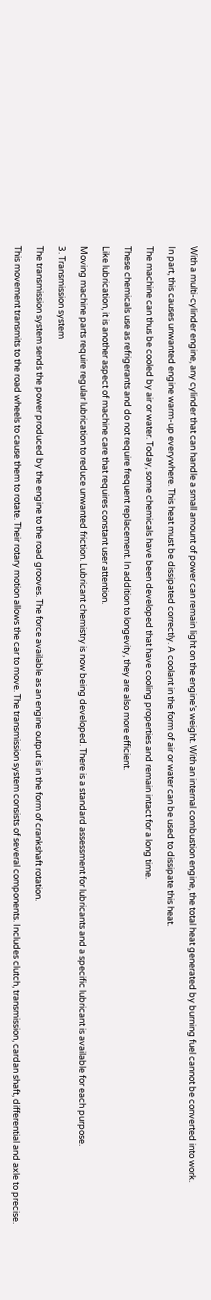With a multi-cylinder engine, any cylinder that can handle a small amount of power can remain light on the engine’s weight. With an internal combustion engine, the total heat generated by burning fuel cannot be converted into work.

In part, this causes unwanted engine warm-up everywhere. This heat must be dissipated correctly. A coolant in the form of air or water can be used to dissipate this heat.

The machine can thus be cooled by air or water. Today, some chemicals have been developed that have cooling properties and remain intact for a long time.

These chemicals use as refrigerants and do not require frequent replacement. In addition to longevity, they are also more efficient.

Like lubrication, it is another aspect of machine care that requires constant user attention.

Moving machine parts require regular lubrication to reduce unwanted friction. Lubricant chemistry is now being developed. There is a standard assessment for lubricants and a specific lubricant is available for each purpose.

3. Transmission system

The transmission system sends the power produced by the engine to the road grooves. The force available as an engine output is in the form of crankshaft rotation.

This movement transmits to the road wheels to cause them to rotate. Their rotary motion allows the car to move. The transmission system consists of several components. Includes clutch, transmission, cardan shaft, differential and axle to precise.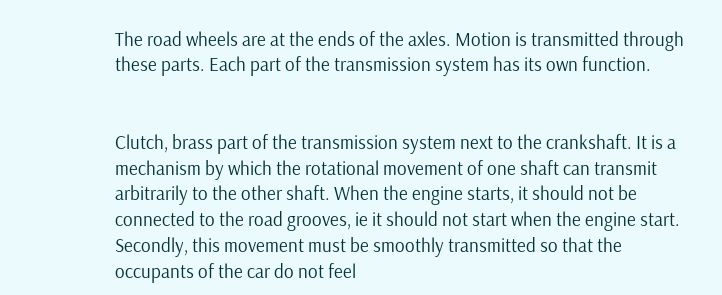The road wheels are at the ends of the axles. Motion is transmitted through these parts. Each part of the transmission system has its own function.


Clutch, brass part of the transmission system next to the crankshaft. It is a mechanism by which the rotational movement of one shaft can transmit arbitrarily to the other shaft. When the engine starts, it should not be connected to the road grooves, ie it should not start when the engine start. Secondly, this movement must be smoothly transmitted so that the occupants of the car do not feel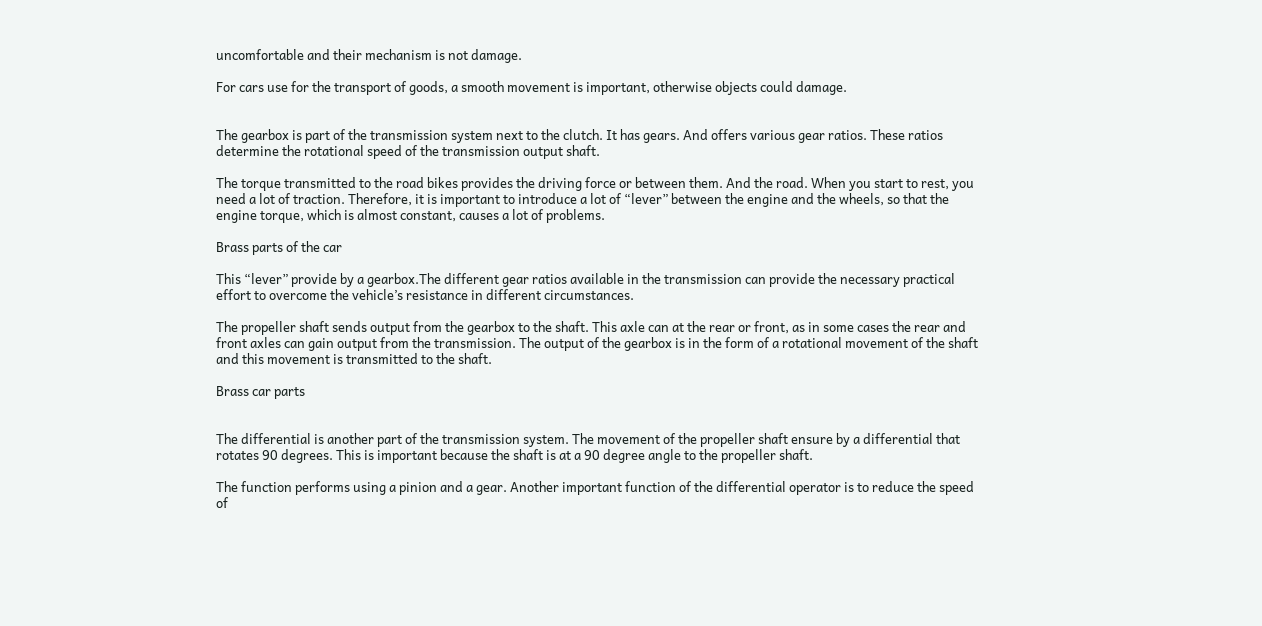uncomfortable and their mechanism is not damage.

For cars use for the transport of goods, a smooth movement is important, otherwise objects could damage.


The gearbox is part of the transmission system next to the clutch. It has gears. And offers various gear ratios. These ratios determine the rotational speed of the transmission output shaft.

The torque transmitted to the road bikes provides the driving force or between them. And the road. When you start to rest, you need a lot of traction. Therefore, it is important to introduce a lot of “lever” between the engine and the wheels, so that the engine torque, which is almost constant, causes a lot of problems.

Brass parts of the car

This “lever” provide by a gearbox.The different gear ratios available in the transmission can provide the necessary practical effort to overcome the vehicle’s resistance in different circumstances.

The propeller shaft sends output from the gearbox to the shaft. This axle can at the rear or front, as in some cases the rear and front axles can gain output from the transmission. The output of the gearbox is in the form of a rotational movement of the shaft and this movement is transmitted to the shaft.

Brass car parts


The differential is another part of the transmission system. The movement of the propeller shaft ensure by a differential that rotates 90 degrees. This is important because the shaft is at a 90 degree angle to the propeller shaft.

The function performs using a pinion and a gear. Another important function of the differential operator is to reduce the speed of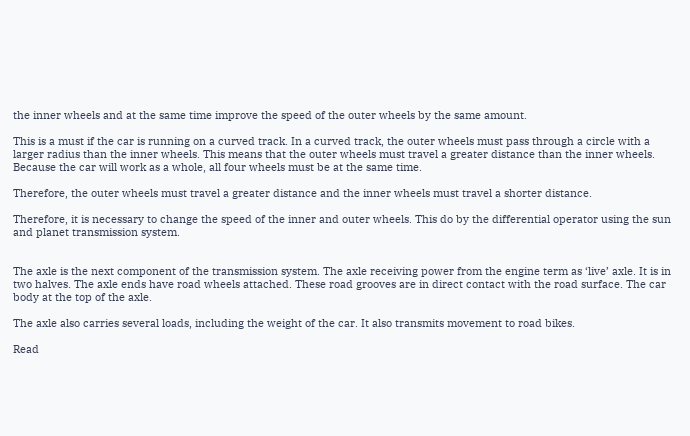the inner wheels and at the same time improve the speed of the outer wheels by the same amount.

This is a must if the car is running on a curved track. In a curved track, the outer wheels must pass through a circle with a larger radius than the inner wheels. This means that the outer wheels must travel a greater distance than the inner wheels. Because the car will work as a whole, all four wheels must be at the same time.

Therefore, the outer wheels must travel a greater distance and the inner wheels must travel a shorter distance.

Therefore, it is necessary to change the speed of the inner and outer wheels. This do by the differential operator using the sun and planet transmission system.


The axle is the next component of the transmission system. The axle receiving power from the engine term as ‘live’ axle. It is in two halves. The axle ends have road wheels attached. These road grooves are in direct contact with the road surface. The car body at the top of the axle.

The axle also carries several loads, including the weight of the car. It also transmits movement to road bikes.

Read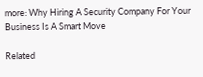more: Why Hiring A Security Company For Your Business Is A Smart Move

Related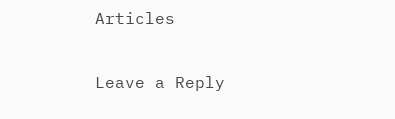Articles

Leave a Reply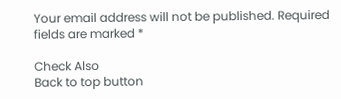Your email address will not be published. Required fields are marked *

Check Also
Back to top button